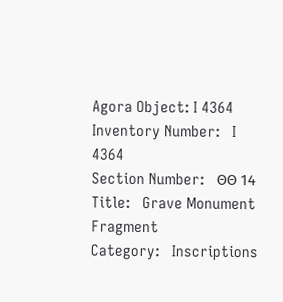Agora Object: I 4364
Inventory Number:   I 4364
Section Number:   ΘΘ 14
Title:   Grave Monument Fragment
Category:   Inscriptions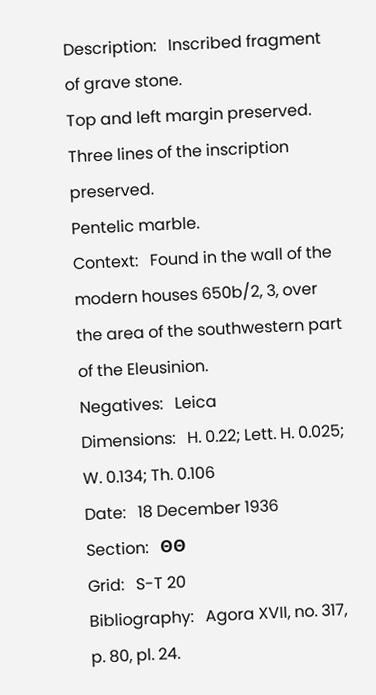Description:   Inscribed fragment of grave stone.
Top and left margin preserved.
Three lines of the inscription preserved.
Pentelic marble.
Context:   Found in the wall of the modern houses 650b/2, 3, over the area of the southwestern part of the Eleusinion.
Negatives:   Leica
Dimensions:   H. 0.22; Lett. H. 0.025; W. 0.134; Th. 0.106
Date:   18 December 1936
Section:   ΘΘ
Grid:   S-T 20
Bibliography:   Agora XVII, no. 317, p. 80, pl. 24.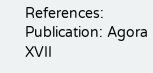References:   Publication: Agora XVII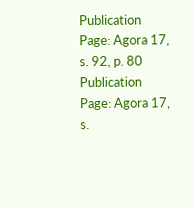Publication Page: Agora 17, s. 92, p. 80
Publication Page: Agora 17, s.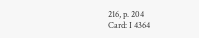216, p. 204
Card: I 4364